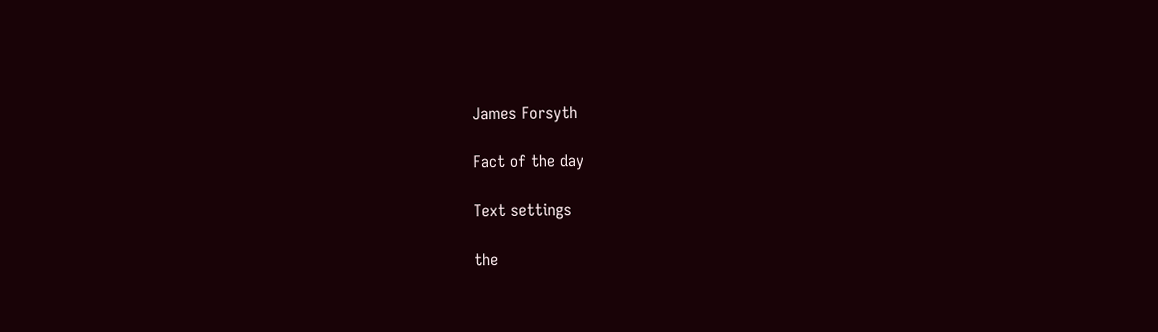James Forsyth

Fact of the day

Text settings

the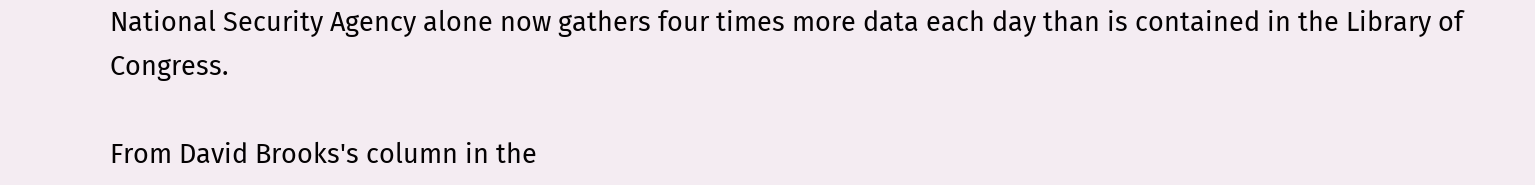National Security Agency alone now gathers four times more data each day than is contained in the Library of Congress.

From David Brooks's column in the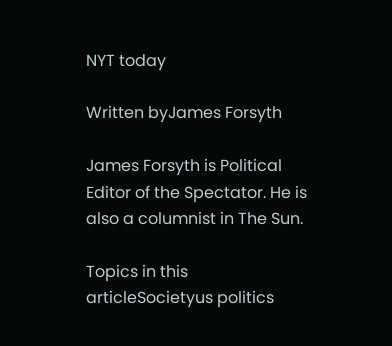NYT today

Written byJames Forsyth

James Forsyth is Political Editor of the Spectator. He is also a columnist in The Sun.

Topics in this articleSocietyus politics